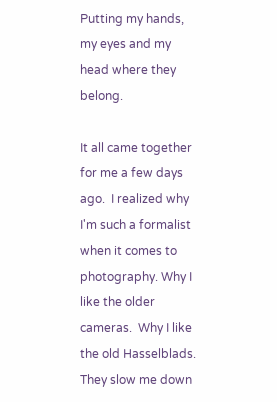Putting my hands, my eyes and my head where they belong.

It all came together for me a few days ago.  I realized why I'm such a formalist when it comes to photography. Why I like the older cameras.  Why I like the old Hasselblads.  They slow me down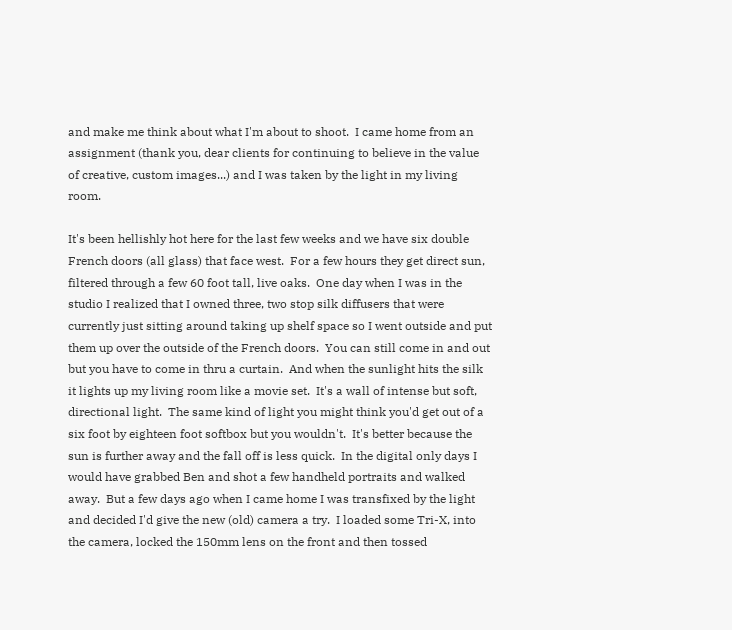and make me think about what I'm about to shoot.  I came home from an assignment (thank you, dear clients for continuing to believe in the value of creative, custom images...) and I was taken by the light in my living room.

It's been hellishly hot here for the last few weeks and we have six double French doors (all glass) that face west.  For a few hours they get direct sun, filtered through a few 60 foot tall, live oaks.  One day when I was in the studio I realized that I owned three, two stop silk diffusers that were currently just sitting around taking up shelf space so I went outside and put them up over the outside of the French doors.  You can still come in and out but you have to come in thru a curtain.  And when the sunlight hits the silk it lights up my living room like a movie set.  It's a wall of intense but soft, directional light.  The same kind of light you might think you'd get out of a six foot by eighteen foot softbox but you wouldn't.  It's better because the sun is further away and the fall off is less quick.  In the digital only days I would have grabbed Ben and shot a few handheld portraits and walked away.  But a few days ago when I came home I was transfixed by the light and decided I'd give the new (old) camera a try.  I loaded some Tri-X, into the camera, locked the 150mm lens on the front and then tossed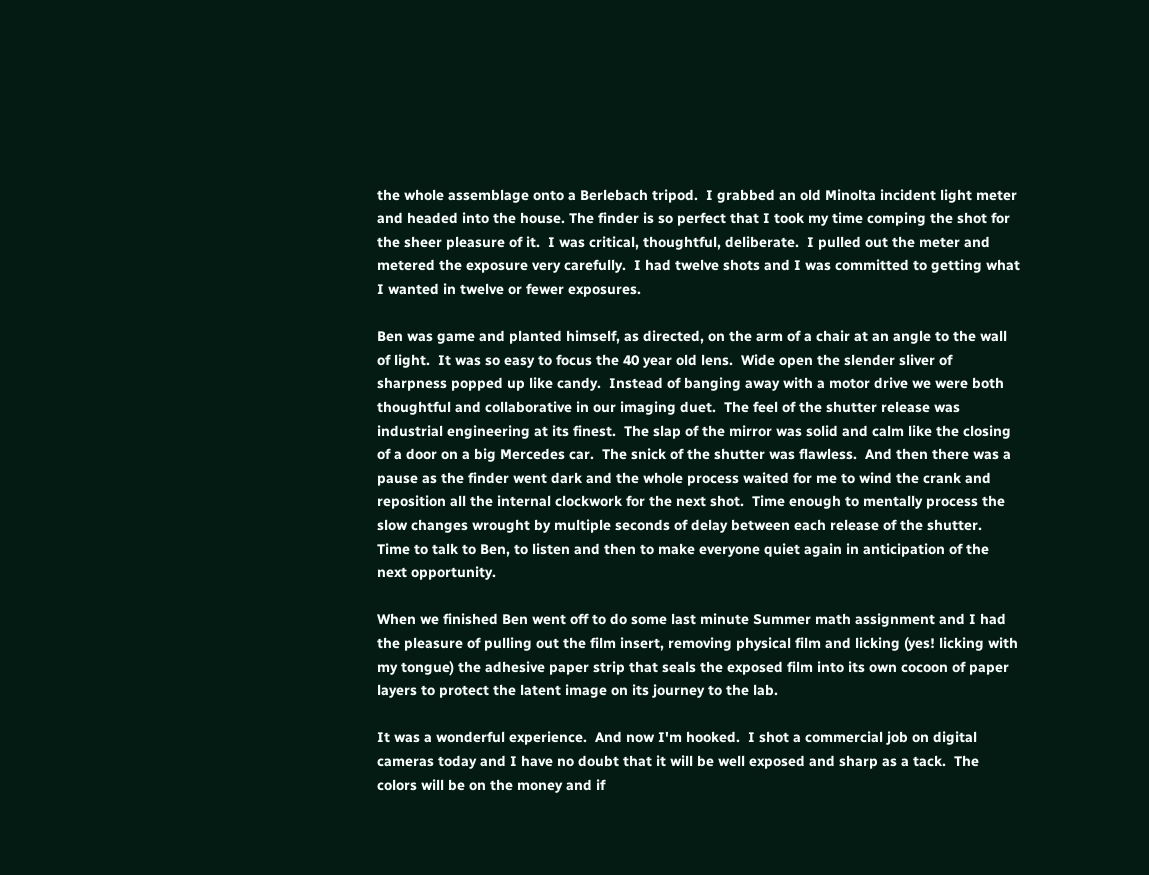the whole assemblage onto a Berlebach tripod.  I grabbed an old Minolta incident light meter and headed into the house. The finder is so perfect that I took my time comping the shot for the sheer pleasure of it.  I was critical, thoughtful, deliberate.  I pulled out the meter and metered the exposure very carefully.  I had twelve shots and I was committed to getting what I wanted in twelve or fewer exposures.

Ben was game and planted himself, as directed, on the arm of a chair at an angle to the wall of light.  It was so easy to focus the 40 year old lens.  Wide open the slender sliver of sharpness popped up like candy.  Instead of banging away with a motor drive we were both thoughtful and collaborative in our imaging duet.  The feel of the shutter release was industrial engineering at its finest.  The slap of the mirror was solid and calm like the closing of a door on a big Mercedes car.  The snick of the shutter was flawless.  And then there was a pause as the finder went dark and the whole process waited for me to wind the crank and reposition all the internal clockwork for the next shot.  Time enough to mentally process the slow changes wrought by multiple seconds of delay between each release of the shutter.  Time to talk to Ben, to listen and then to make everyone quiet again in anticipation of the next opportunity.

When we finished Ben went off to do some last minute Summer math assignment and I had the pleasure of pulling out the film insert, removing physical film and licking (yes! licking with my tongue) the adhesive paper strip that seals the exposed film into its own cocoon of paper layers to protect the latent image on its journey to the lab.

It was a wonderful experience.  And now I'm hooked.  I shot a commercial job on digital cameras today and I have no doubt that it will be well exposed and sharp as a tack.  The colors will be on the money and if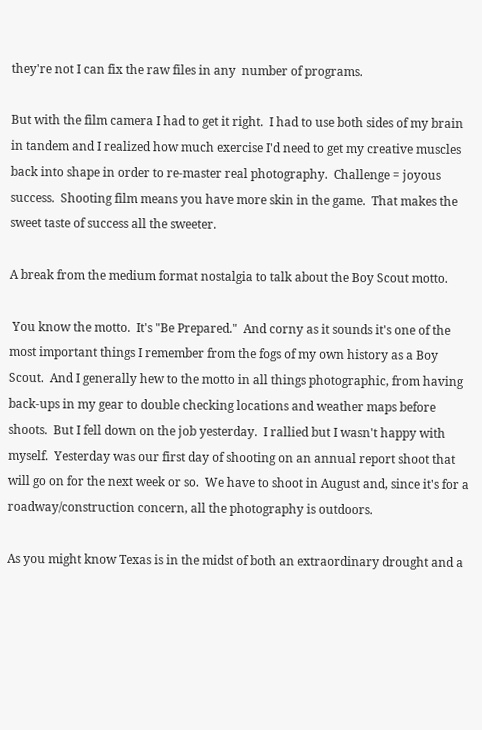they're not I can fix the raw files in any  number of programs.

But with the film camera I had to get it right.  I had to use both sides of my brain in tandem and I realized how much exercise I'd need to get my creative muscles back into shape in order to re-master real photography.  Challenge = joyous success.  Shooting film means you have more skin in the game.  That makes the sweet taste of success all the sweeter.

A break from the medium format nostalgia to talk about the Boy Scout motto.

 You know the motto.  It's "Be Prepared."  And corny as it sounds it's one of the most important things I remember from the fogs of my own history as a Boy Scout.  And I generally hew to the motto in all things photographic, from having back-ups in my gear to double checking locations and weather maps before shoots.  But I fell down on the job yesterday.  I rallied but I wasn't happy with myself.  Yesterday was our first day of shooting on an annual report shoot that will go on for the next week or so.  We have to shoot in August and, since it's for a roadway/construction concern, all the photography is outdoors.

As you might know Texas is in the midst of both an extraordinary drought and a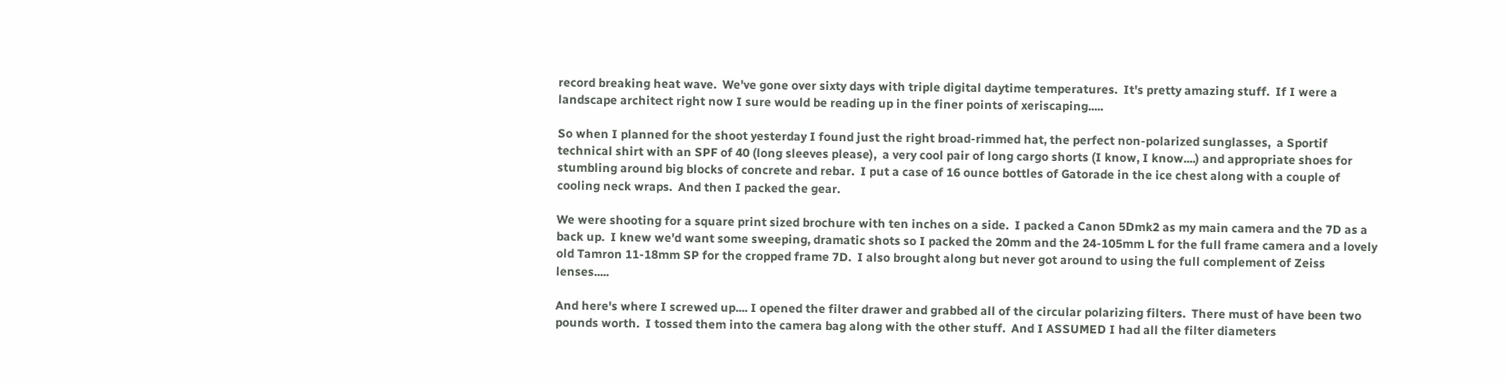record breaking heat wave.  We've gone over sixty days with triple digital daytime temperatures.  It's pretty amazing stuff.  If I were a landscape architect right now I sure would be reading up in the finer points of xeriscaping.....

So when I planned for the shoot yesterday I found just the right broad-rimmed hat, the perfect non-polarized sunglasses,  a Sportif technical shirt with an SPF of 40 (long sleeves please),  a very cool pair of long cargo shorts (I know, I know....) and appropriate shoes for stumbling around big blocks of concrete and rebar.  I put a case of 16 ounce bottles of Gatorade in the ice chest along with a couple of cooling neck wraps.  And then I packed the gear.

We were shooting for a square print sized brochure with ten inches on a side.  I packed a Canon 5Dmk2 as my main camera and the 7D as a back up.  I knew we'd want some sweeping, dramatic shots so I packed the 20mm and the 24-105mm L for the full frame camera and a lovely old Tamron 11-18mm SP for the cropped frame 7D.  I also brought along but never got around to using the full complement of Zeiss lenses.....

And here's where I screwed up.... I opened the filter drawer and grabbed all of the circular polarizing filters.  There must of have been two pounds worth.  I tossed them into the camera bag along with the other stuff.  And I ASSUMED I had all the filter diameters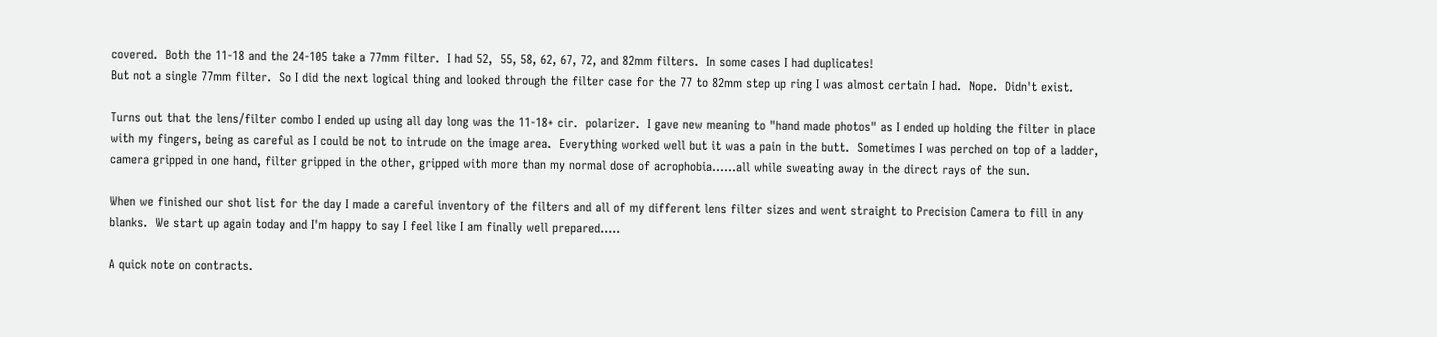covered.  Both the 11-18 and the 24-105 take a 77mm filter.  I had 52,  55, 58, 62, 67, 72, and 82mm filters.  In some cases I had duplicates!
But not a single 77mm filter.  So I did the next logical thing and looked through the filter case for the 77 to 82mm step up ring I was almost certain I had.  Nope.  Didn't exist.

Turns out that the lens/filter combo I ended up using all day long was the 11-18+ cir.  polarizer.  I gave new meaning to "hand made photos" as I ended up holding the filter in place with my fingers, being as careful as I could be not to intrude on the image area.  Everything worked well but it was a pain in the butt.  Sometimes I was perched on top of a ladder, camera gripped in one hand, filter gripped in the other, gripped with more than my normal dose of acrophobia......all while sweating away in the direct rays of the sun.

When we finished our shot list for the day I made a careful inventory of the filters and all of my different lens filter sizes and went straight to Precision Camera to fill in any blanks.  We start up again today and I'm happy to say I feel like I am finally well prepared.....

A quick note on contracts.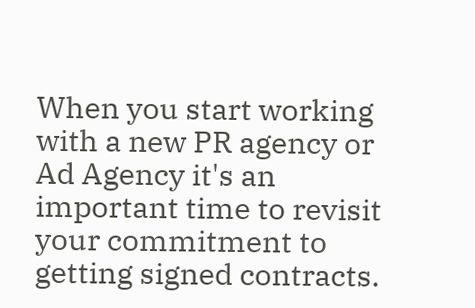When you start working with a new PR agency or Ad Agency it's an important time to revisit your commitment to getting signed contracts.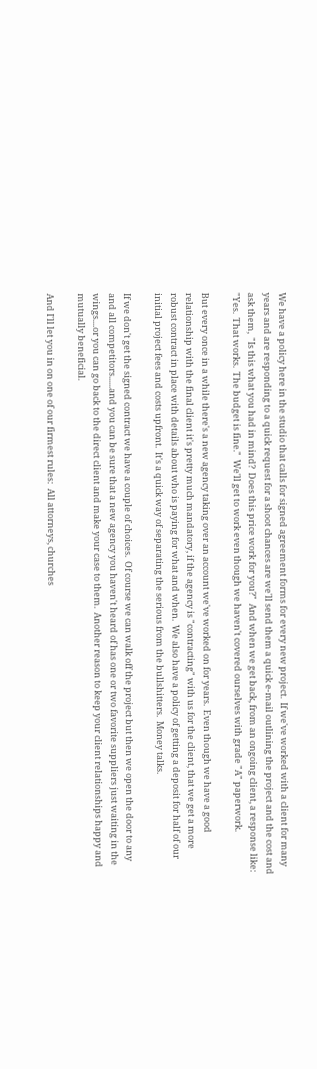We have a policy here in the studio that calls for signed agreement forms for every new project.  If we've worked with a client for many years and are responding to a quick request for a shoot chances are we'll send them a quick e-mail outlining the project and the cost and ask them,  "Is this what you had in mind?  Does this price work for you?"  And when we get back, from an ongoing client, a response like:  "Yes.  That works.  The budget is fine."  We'll get to work even though we haven't covered ourselves with grade "A" paperwork.

But every once in a while there's a new agency taking over an account we've worked on for years.  Even though we have a good relationship with the final client it's pretty much mandatory, if the agency is "contracting" with us for the client, that we get a more robust contract in place with details about who is paying for what and when.  We also have a policy of getting a deposit for half of our initial project fees and costs upfront.  It's a quick way of separating the serious from the bullshitters.  Money talks.

If we don't get the signed contract we have a couple of choices.  Of course we can walk off the project but then we open the door to any and all competitors......and you can be sure that a new agency you haven't heard of has one or two favorite suppliers just waiting in the wings....or you can go back to the direct client and make your case to them.  Another reason to keep your client relationships happy and mutually beneficial.

And I'll let you in on one of our firmest rules:  All attorneys, churches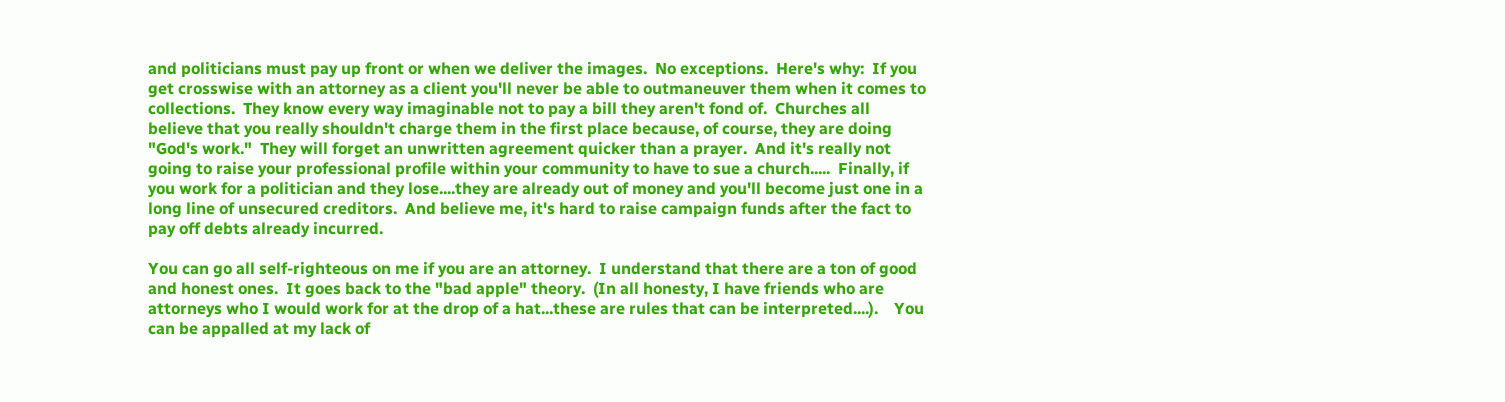and politicians must pay up front or when we deliver the images.  No exceptions.  Here's why:  If you get crosswise with an attorney as a client you'll never be able to outmaneuver them when it comes to collections.  They know every way imaginable not to pay a bill they aren't fond of.  Churches all believe that you really shouldn't charge them in the first place because, of course, they are doing "God's work."  They will forget an unwritten agreement quicker than a prayer.  And it's really not going to raise your professional profile within your community to have to sue a church.....  Finally, if you work for a politician and they lose....they are already out of money and you'll become just one in a long line of unsecured creditors.  And believe me, it's hard to raise campaign funds after the fact to pay off debts already incurred.

You can go all self-righteous on me if you are an attorney.  I understand that there are a ton of good and honest ones.  It goes back to the "bad apple" theory.  (In all honesty, I have friends who are attorneys who I would work for at the drop of a hat...these are rules that can be interpreted....).    You can be appalled at my lack of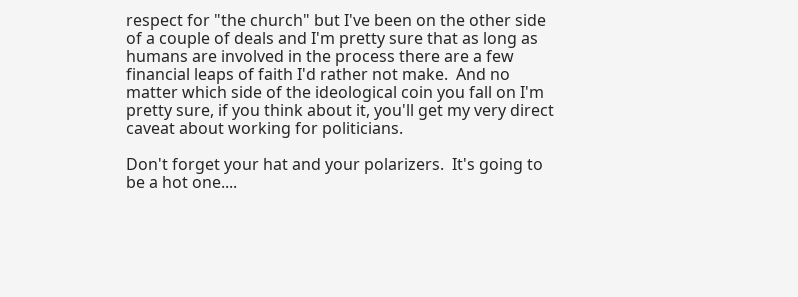respect for "the church" but I've been on the other side of a couple of deals and I'm pretty sure that as long as humans are involved in the process there are a few financial leaps of faith I'd rather not make.  And no matter which side of the ideological coin you fall on I'm pretty sure, if you think about it, you'll get my very direct caveat about working for politicians.

Don't forget your hat and your polarizers.  It's going to be a hot one....